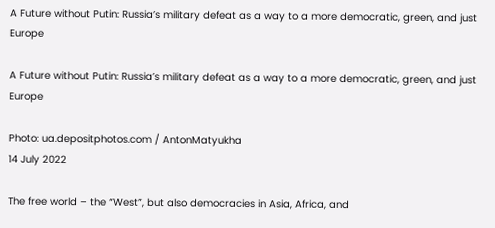A Future without Putin: Russia’s military defeat as a way to a more democratic, green, and just Europe

A Future without Putin: Russia’s military defeat as a way to a more democratic, green, and just Europe

Photo: ua.depositphotos.com / AntonMatyukha
14 July 2022

The free world – the “West”, but also democracies in Asia, Africa, and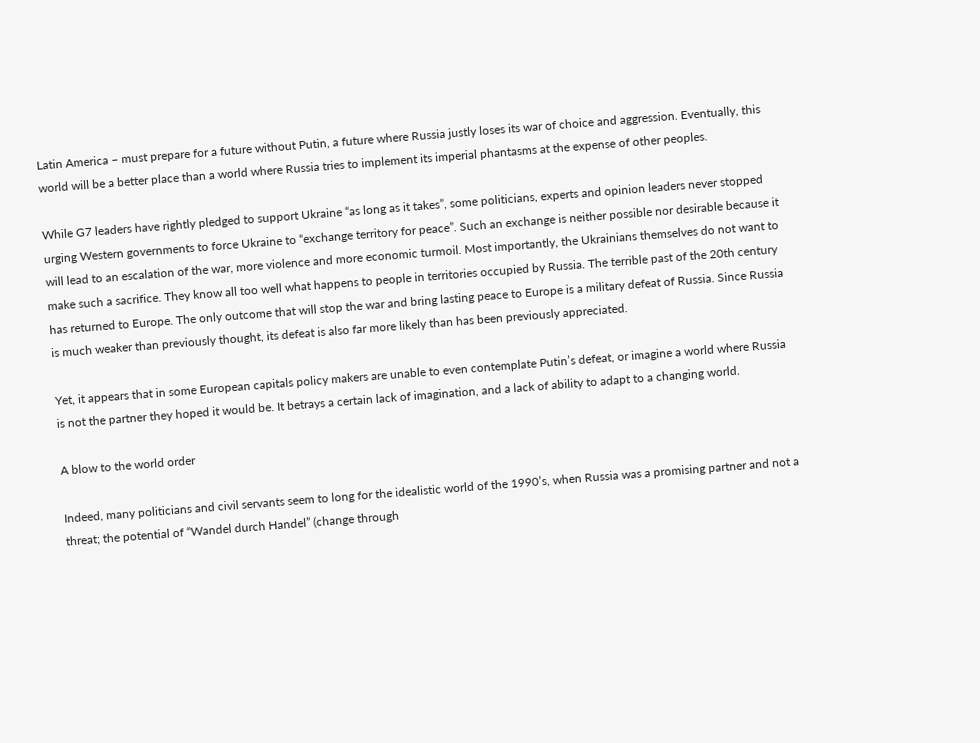Latin America – must prepare for a future without Putin, a future where Russia justly loses its war of choice and aggression. Eventually, this world will be a better place than a world where Russia tries to implement its imperial phantasms at the expense of other peoples.

While G7 leaders have rightly pledged to support Ukraine “as long as it takes”, some politicians, experts and opinion leaders never stopped urging Western governments to force Ukraine to “exchange territory for peace”. Such an exchange is neither possible nor desirable because it will lead to an escalation of the war, more violence and more economic turmoil. Most importantly, the Ukrainians themselves do not want to make such a sacrifice. They know all too well what happens to people in territories occupied by Russia. The terrible past of the 20th century has returned to Europe. The only outcome that will stop the war and bring lasting peace to Europe is a military defeat of Russia. Since Russia is much weaker than previously thought, its defeat is also far more likely than has been previously appreciated.

Yet, it appears that in some European capitals policy makers are unable to even contemplate Putin’s defeat, or imagine a world where Russia is not the partner they hoped it would be. It betrays a certain lack of imagination, and a lack of ability to adapt to a changing world.

A blow to the world order

Indeed, many politicians and civil servants seem to long for the idealistic world of the 1990’s, when Russia was a promising partner and not a threat; the potential of “Wandel durch Handel” (change through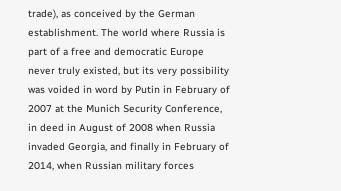trade), as conceived by the German establishment. The world where Russia is part of a free and democratic Europe never truly existed, but its very possibility was voided in word by Putin in February of 2007 at the Munich Security Conference, in deed in August of 2008 when Russia invaded Georgia, and finally in February of 2014, when Russian military forces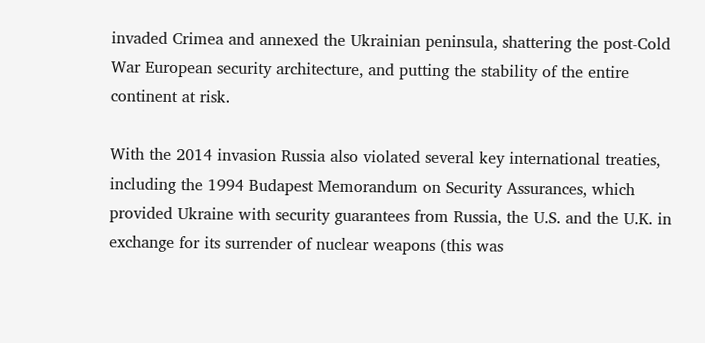invaded Crimea and annexed the Ukrainian peninsula, shattering the post-Cold War European security architecture, and putting the stability of the entire continent at risk.

With the 2014 invasion Russia also violated several key international treaties, including the 1994 Budapest Memorandum on Security Assurances, which provided Ukraine with security guarantees from Russia, the U.S. and the U.K. in exchange for its surrender of nuclear weapons (this was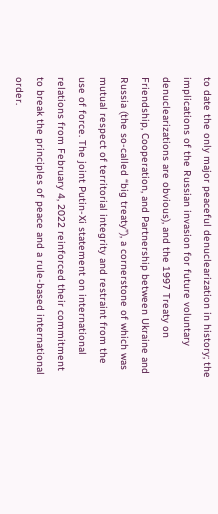to date the only major peaceful denuclearization in history; the implications of the Russian invasion for future voluntary denuclearizations are obvious), and the 1997 Treaty on Friendship, Cooperation, and Partnership between Ukraine and Russia (the so-called “big treaty”), a cornerstone of which was mutual respect of territorial integrity and restraint from the use of force. The joint Putin-Xi statement on international relations from February 4, 2022 reinforced their commitment to break the principles of peace and a rule-based international order.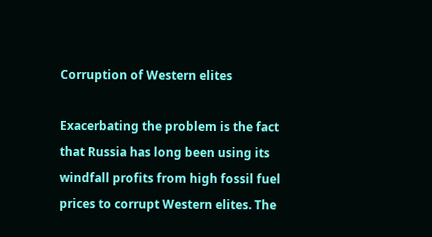Corruption of Western elites

Exacerbating the problem is the fact that Russia has long been using its windfall profits from high fossil fuel prices to corrupt Western elites. The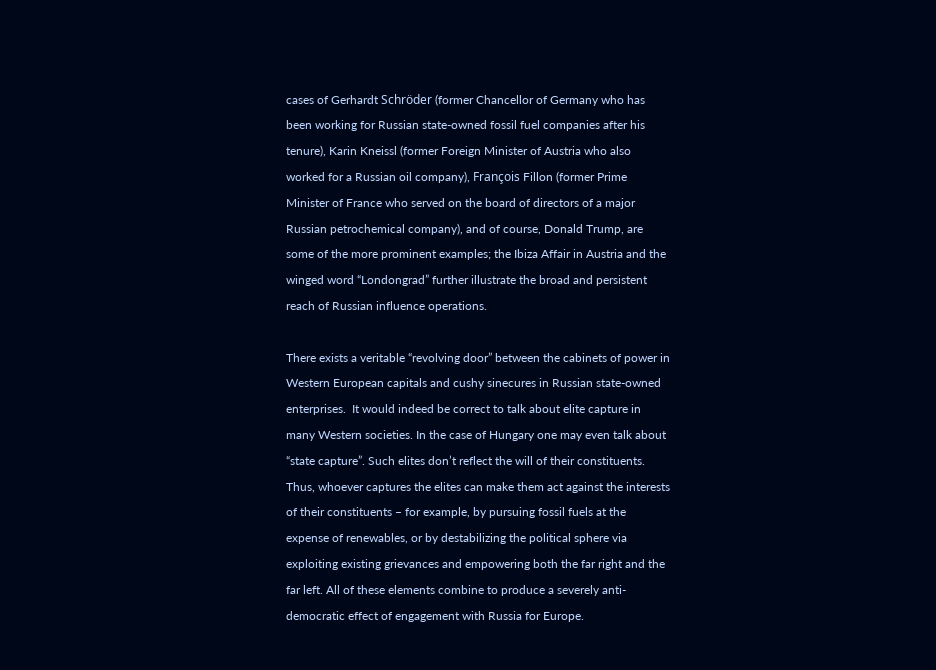cases of Gerhardt Schröder (former Chancellor of Germany who has been working for Russian state-owned fossil fuel companies after his tenure), Karin Kneissl (former Foreign Minister of Austria who also worked for a Russian oil company), François Fillon (former Prime Minister of France who served on the board of directors of a major Russian petrochemical company), and of course, Donald Trump, are some of the more prominent examples; the Ibiza Affair in Austria and the winged word “Londongrad” further illustrate the broad and persistent reach of Russian influence operations.

There exists a veritable “revolving door” between the cabinets of power in Western European capitals and cushy sinecures in Russian state-owned enterprises.  It would indeed be correct to talk about elite capture in many Western societies. In the case of Hungary one may even talk about “state capture”. Such elites don’t reflect the will of their constituents. Thus, whoever captures the elites can make them act against the interests of their constituents – for example, by pursuing fossil fuels at the expense of renewables, or by destabilizing the political sphere via exploiting existing grievances and empowering both the far right and the far left. All of these elements combine to produce a severely anti-democratic effect of engagement with Russia for Europe.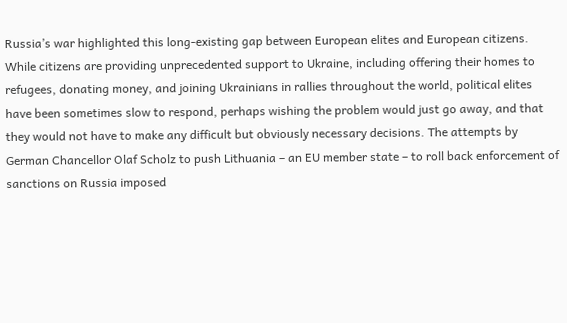Russia’s war highlighted this long-existing gap between European elites and European citizens. While citizens are providing unprecedented support to Ukraine, including offering their homes to refugees, donating money, and joining Ukrainians in rallies throughout the world, political elites have been sometimes slow to respond, perhaps wishing the problem would just go away, and that they would not have to make any difficult but obviously necessary decisions. The attempts by German Chancellor Olaf Scholz to push Lithuania – an EU member state – to roll back enforcement of sanctions on Russia imposed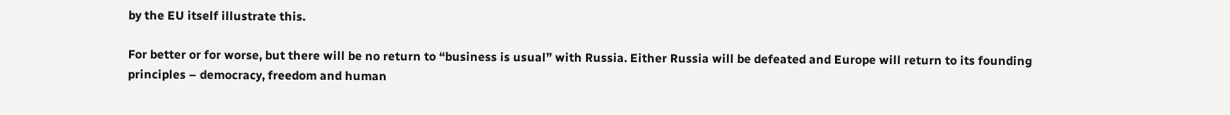by the EU itself illustrate this.

For better or for worse, but there will be no return to “business is usual” with Russia. Either Russia will be defeated and Europe will return to its founding principles – democracy, freedom and human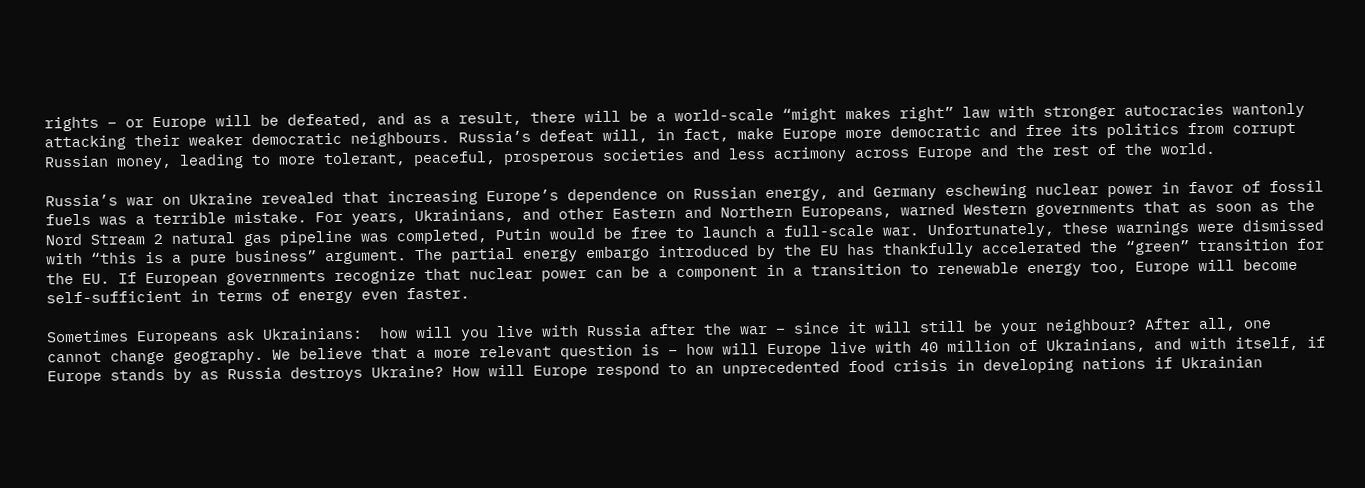rights – or Europe will be defeated, and as a result, there will be a world-scale “might makes right” law with stronger autocracies wantonly attacking their weaker democratic neighbours. Russia’s defeat will, in fact, make Europe more democratic and free its politics from corrupt Russian money, leading to more tolerant, peaceful, prosperous societies and less acrimony across Europe and the rest of the world.

Russia’s war on Ukraine revealed that increasing Europe’s dependence on Russian energy, and Germany eschewing nuclear power in favor of fossil fuels was a terrible mistake. For years, Ukrainians, and other Eastern and Northern Europeans, warned Western governments that as soon as the Nord Stream 2 natural gas pipeline was completed, Putin would be free to launch a full-scale war. Unfortunately, these warnings were dismissed with “this is a pure business” argument. The partial energy embargo introduced by the EU has thankfully accelerated the “green” transition for the EU. If European governments recognize that nuclear power can be a component in a transition to renewable energy too, Europe will become self-sufficient in terms of energy even faster.

Sometimes Europeans ask Ukrainians:  how will you live with Russia after the war – since it will still be your neighbour? After all, one cannot change geography. We believe that a more relevant question is – how will Europe live with 40 million of Ukrainians, and with itself, if Europe stands by as Russia destroys Ukraine? How will Europe respond to an unprecedented food crisis in developing nations if Ukrainian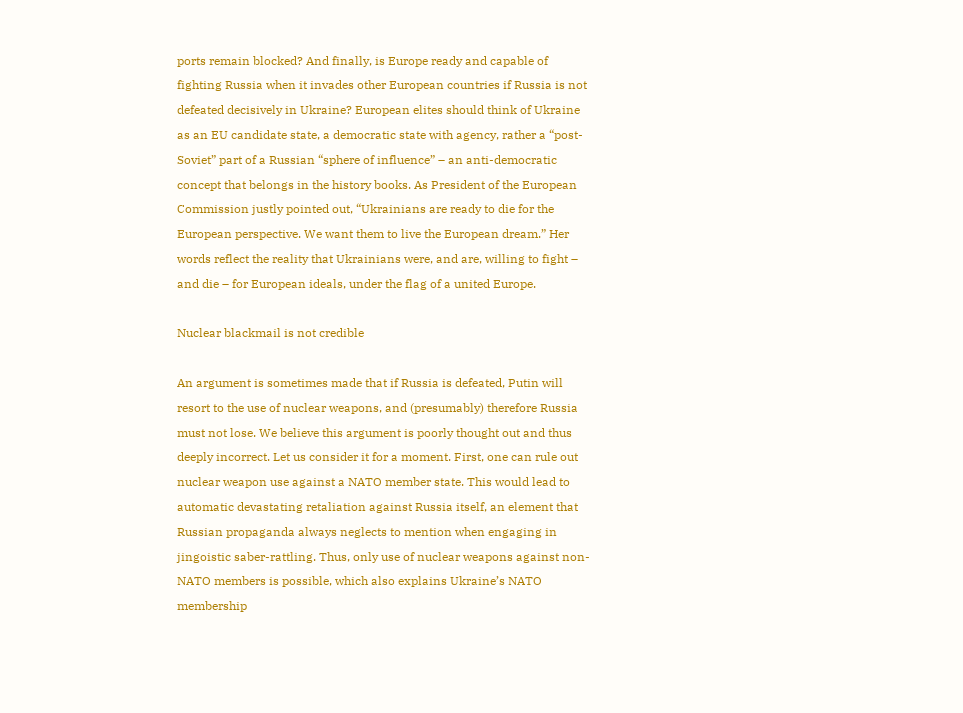ports remain blocked? And finally, is Europe ready and capable of fighting Russia when it invades other European countries if Russia is not defeated decisively in Ukraine? European elites should think of Ukraine as an EU candidate state, a democratic state with agency, rather a “post-Soviet” part of a Russian “sphere of influence” – an anti-democratic concept that belongs in the history books. As President of the European Commission justly pointed out, “Ukrainians are ready to die for the European perspective. We want them to live the European dream.” Her words reflect the reality that Ukrainians were, and are, willing to fight – and die – for European ideals, under the flag of a united Europe.

Nuclear blackmail is not credible

An argument is sometimes made that if Russia is defeated, Putin will resort to the use of nuclear weapons, and (presumably) therefore Russia must not lose. We believe this argument is poorly thought out and thus deeply incorrect. Let us consider it for a moment. First, one can rule out nuclear weapon use against a NATO member state. This would lead to automatic devastating retaliation against Russia itself, an element that Russian propaganda always neglects to mention when engaging in jingoistic saber-rattling. Thus, only use of nuclear weapons against non-NATO members is possible, which also explains Ukraine’s NATO membership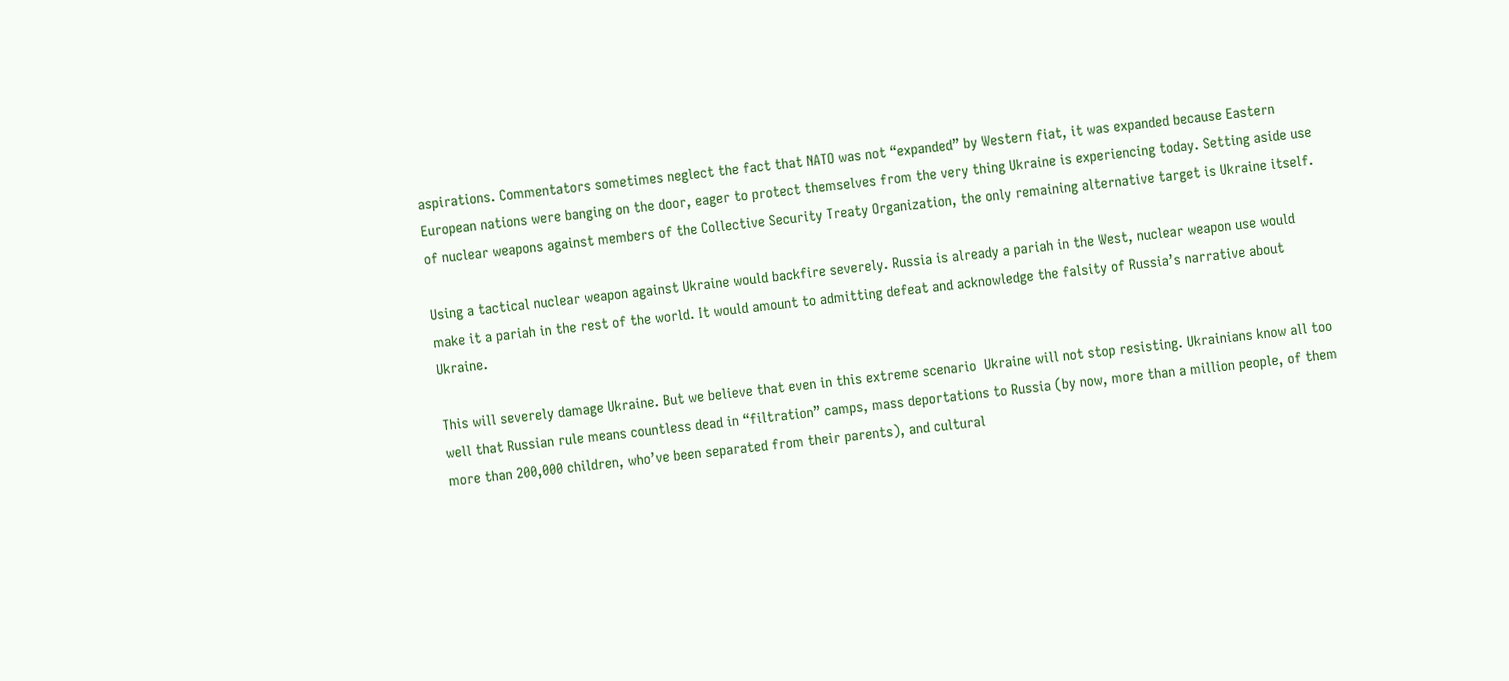aspirations. Commentators sometimes neglect the fact that NATO was not “expanded” by Western fiat, it was expanded because Eastern European nations were banging on the door, eager to protect themselves from the very thing Ukraine is experiencing today. Setting aside use of nuclear weapons against members of the Collective Security Treaty Organization, the only remaining alternative target is Ukraine itself.

Using a tactical nuclear weapon against Ukraine would backfire severely. Russia is already a pariah in the West, nuclear weapon use would make it a pariah in the rest of the world. It would amount to admitting defeat and acknowledge the falsity of Russia’s narrative about Ukraine.

This will severely damage Ukraine. But we believe that even in this extreme scenario  Ukraine will not stop resisting. Ukrainians know all too well that Russian rule means countless dead in “filtration” camps, mass deportations to Russia (by now, more than a million people, of them more than 200,000 children, who’ve been separated from their parents), and cultural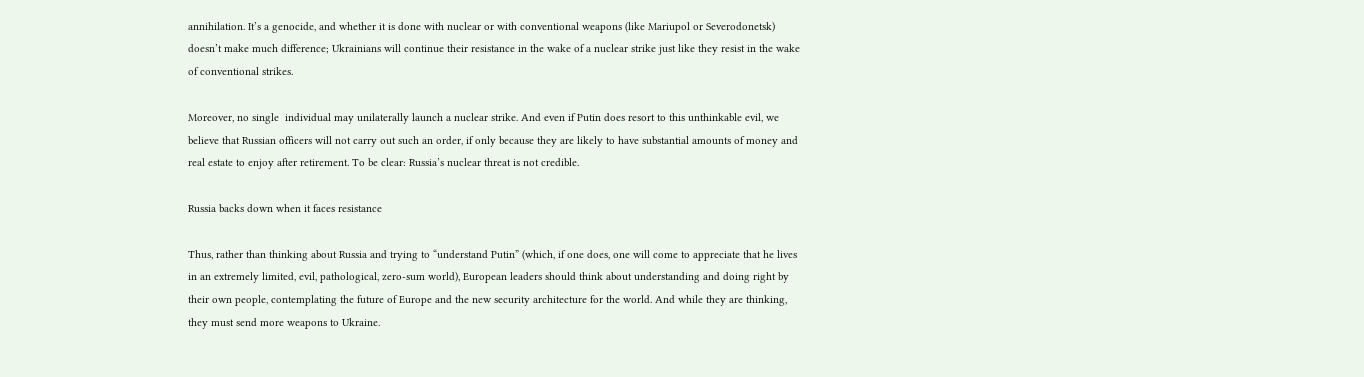annihilation. It’s a genocide, and whether it is done with nuclear or with conventional weapons (like Mariupol or Severodonetsk) doesn’t make much difference; Ukrainians will continue their resistance in the wake of a nuclear strike just like they resist in the wake of conventional strikes.

Moreover, no single  individual may unilaterally launch a nuclear strike. And even if Putin does resort to this unthinkable evil, we believe that Russian officers will not carry out such an order, if only because they are likely to have substantial amounts of money and real estate to enjoy after retirement. To be clear: Russia’s nuclear threat is not credible.

Russia backs down when it faces resistance

Thus, rather than thinking about Russia and trying to “understand Putin” (which, if one does, one will come to appreciate that he lives in an extremely limited, evil, pathological, zero-sum world), European leaders should think about understanding and doing right by their own people, contemplating the future of Europe and the new security architecture for the world. And while they are thinking, they must send more weapons to Ukraine.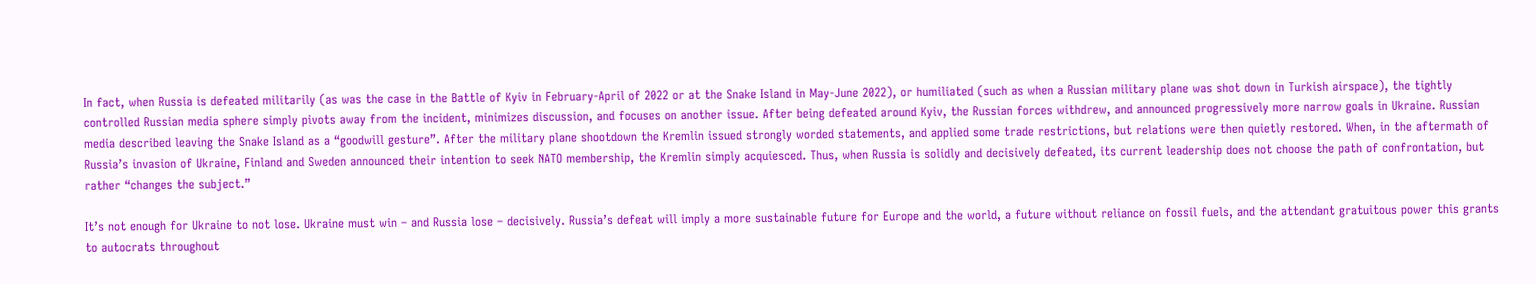In fact, when Russia is defeated militarily (as was the case in the Battle of Kyiv in February-April of 2022 or at the Snake Island in May-June 2022), or humiliated (such as when a Russian military plane was shot down in Turkish airspace), the tightly controlled Russian media sphere simply pivots away from the incident, minimizes discussion, and focuses on another issue. After being defeated around Kyiv, the Russian forces withdrew, and announced progressively more narrow goals in Ukraine. Russian media described leaving the Snake Island as a “goodwill gesture”. After the military plane shootdown the Kremlin issued strongly worded statements, and applied some trade restrictions, but relations were then quietly restored. When, in the aftermath of Russia’s invasion of Ukraine, Finland and Sweden announced their intention to seek NATO membership, the Kremlin simply acquiesced. Thus, when Russia is solidly and decisively defeated, its current leadership does not choose the path of confrontation, but rather “changes the subject.”

It’s not enough for Ukraine to not lose. Ukraine must win – and Russia lose – decisively. Russia’s defeat will imply a more sustainable future for Europe and the world, a future without reliance on fossil fuels, and the attendant gratuitous power this grants to autocrats throughout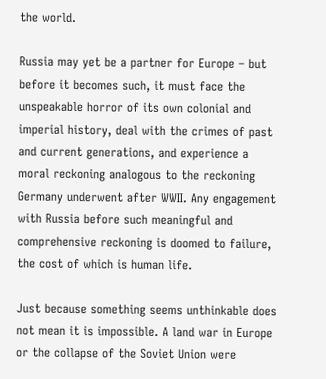the world.

Russia may yet be a partner for Europe – but before it becomes such, it must face the unspeakable horror of its own colonial and imperial history, deal with the crimes of past and current generations, and experience a moral reckoning analogous to the reckoning Germany underwent after WWII. Any engagement with Russia before such meaningful and comprehensive reckoning is doomed to failure, the cost of which is human life.

Just because something seems unthinkable does not mean it is impossible. A land war in Europe or the collapse of the Soviet Union were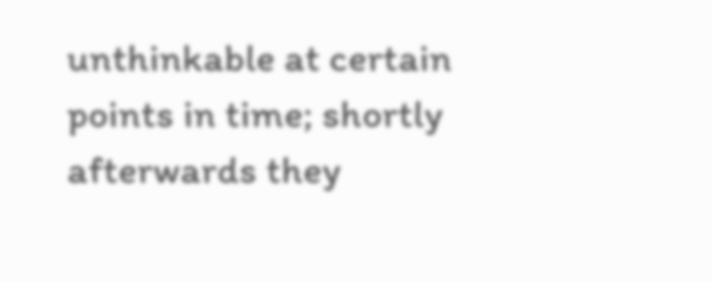unthinkable at certain points in time; shortly afterwards they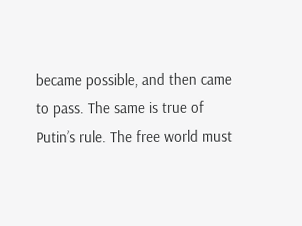became possible, and then came to pass. The same is true of Putin’s rule. The free world must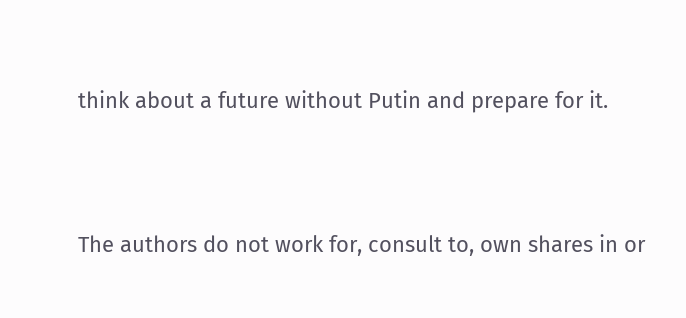think about a future without Putin and prepare for it.



The authors do not work for, consult to, own shares in or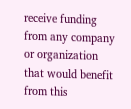receive funding from any company or organization that would benefit from this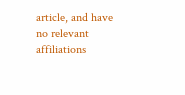article, and have no relevant affiliations